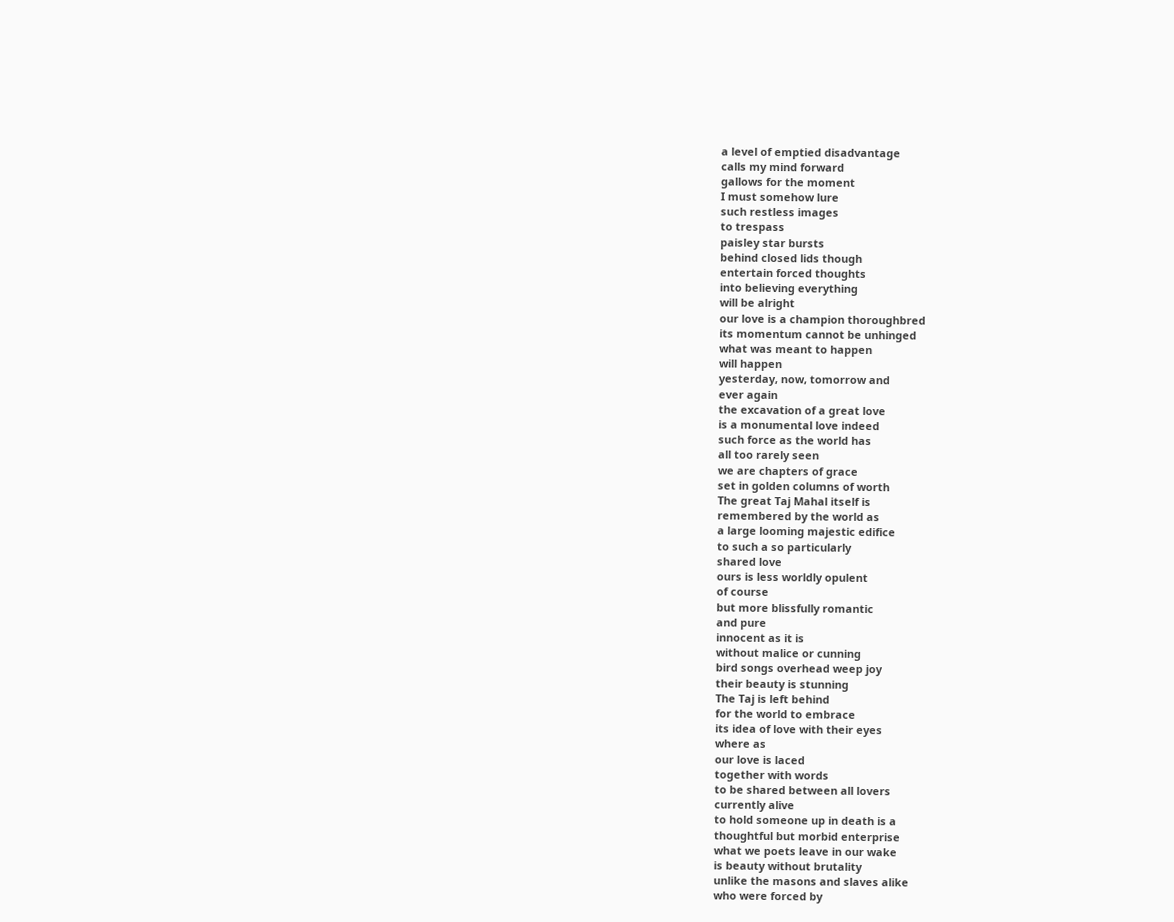a level of emptied disadvantage
calls my mind forward
gallows for the moment
I must somehow lure
such restless images
to trespass
paisley star bursts
behind closed lids though
entertain forced thoughts
into believing everything
will be alright
our love is a champion thoroughbred
its momentum cannot be unhinged
what was meant to happen
will happen
yesterday, now, tomorrow and
ever again
the excavation of a great love
is a monumental love indeed
such force as the world has
all too rarely seen
we are chapters of grace
set in golden columns of worth
The great Taj Mahal itself is
remembered by the world as
a large looming majestic edifice
to such a so particularly
shared love
ours is less worldly opulent
of course
but more blissfully romantic
and pure
innocent as it is
without malice or cunning
bird songs overhead weep joy
their beauty is stunning
The Taj is left behind
for the world to embrace
its idea of love with their eyes
where as
our love is laced
together with words
to be shared between all lovers
currently alive
to hold someone up in death is a
thoughtful but morbid enterprise
what we poets leave in our wake
is beauty without brutality
unlike the masons and slaves alike
who were forced by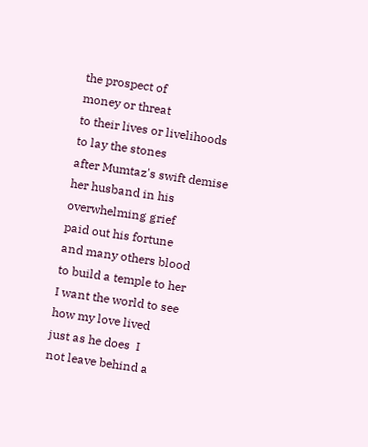the prospect of
money or threat
to their lives or livelihoods
to lay the stones
after Mumtaz's swift demise
her husband in his
overwhelming grief
paid out his fortune
and many others blood
to build a temple to her
I want the world to see
how my love lived
just as he does  I
not leave behind a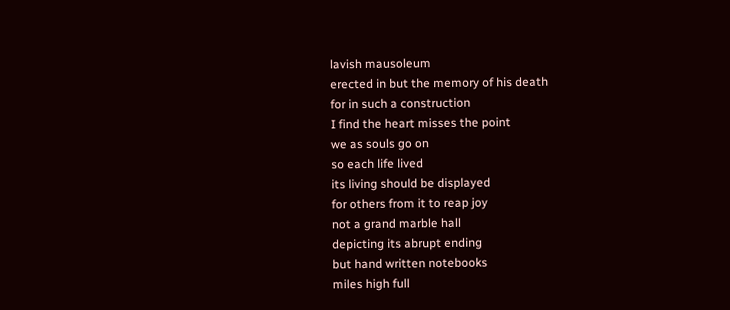lavish mausoleum
erected in but the memory of his death
for in such a construction
I find the heart misses the point
we as souls go on
so each life lived
its living should be displayed
for others from it to reap joy
not a grand marble hall
depicting its abrupt ending
but hand written notebooks
miles high full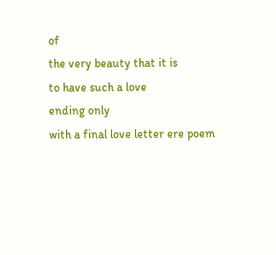of
the very beauty that it is
to have such a love
ending only
with a final love letter ere poem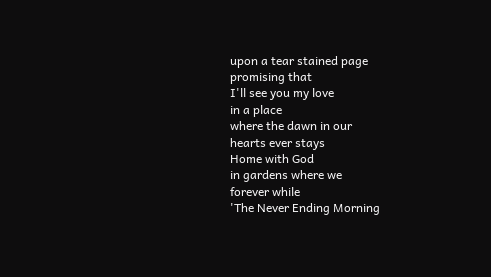upon a tear stained page
promising that
I'll see you my love
in a place
where the dawn in our
hearts ever stays
Home with God
in gardens where we
forever while
'The Never Ending Morning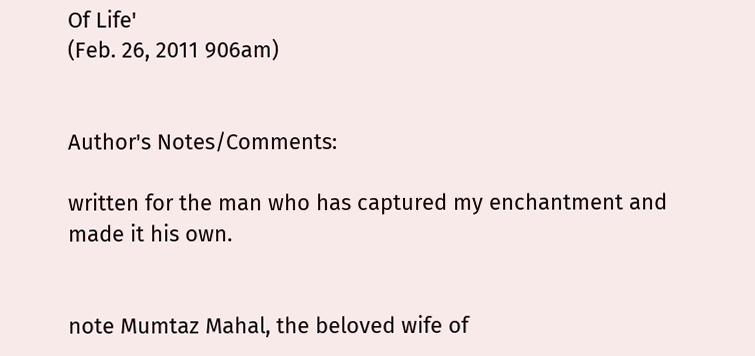Of Life'
(Feb. 26, 2011 906am)


Author's Notes/Comments:

written for the man who has captured my enchantment and made it his own.


note Mumtaz Mahal, the beloved wife of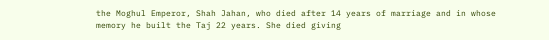the Moghul Emperor, Shah Jahan, who died after 14 years of marriage and in whose memory he built the Taj 22 years. She died giving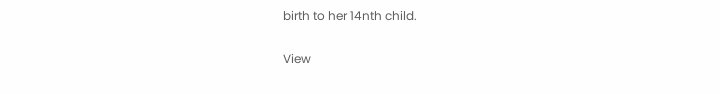birth to her 14nth child.

View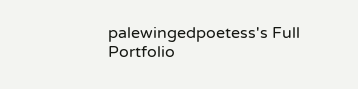palewingedpoetess's Full Portfolio